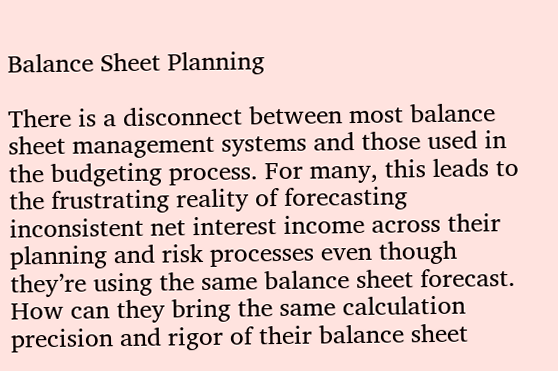Balance Sheet Planning

There is a disconnect between most balance sheet management systems and those used in the budgeting process. For many, this leads to the frustrating reality of forecasting inconsistent net interest income across their planning and risk processes even though they’re using the same balance sheet forecast. How can they bring the same calculation precision and rigor of their balance sheet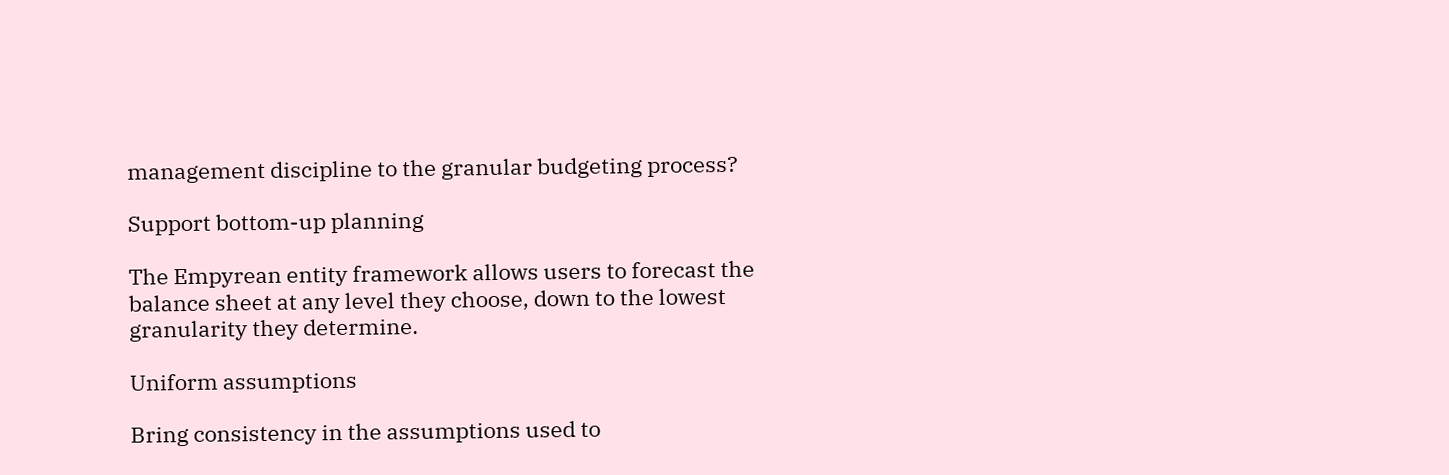management discipline to the granular budgeting process?

Support bottom-up planning

The Empyrean entity framework allows users to forecast the balance sheet at any level they choose, down to the lowest granularity they determine.

Uniform assumptions

Bring consistency in the assumptions used to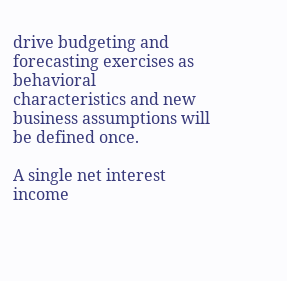drive budgeting and forecasting exercises as behavioral characteristics and new business assumptions will be defined once.

A single net interest income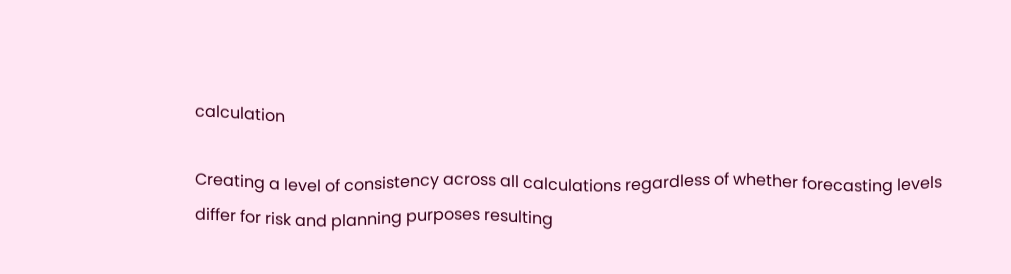calculation

Creating a level of consistency across all calculations regardless of whether forecasting levels differ for risk and planning purposes resulting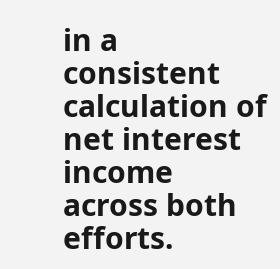in a consistent calculation of net interest income across both efforts.